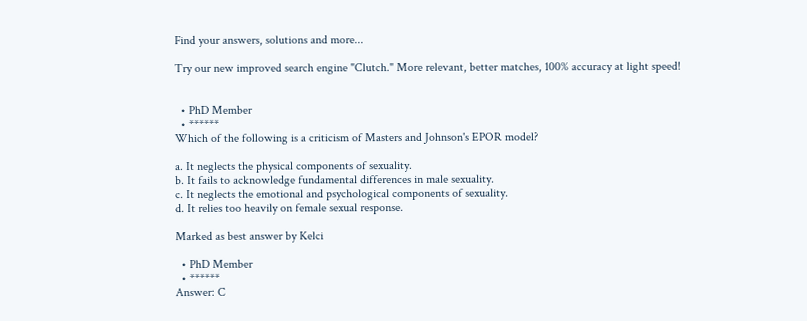Find your answers, solutions and more...

Try our new improved search engine "Clutch." More relevant, better matches, 100% accuracy at light speed!


  • PhD Member
  • ******
Which of the following is a criticism of Masters and Johnson's EPOR model?

a. It neglects the physical components of sexuality.
b. It fails to acknowledge fundamental differences in male sexuality.
c. It neglects the emotional and psychological components of sexuality.
d. It relies too heavily on female sexual response.

Marked as best answer by Kelci

  • PhD Member
  • ******
Answer: C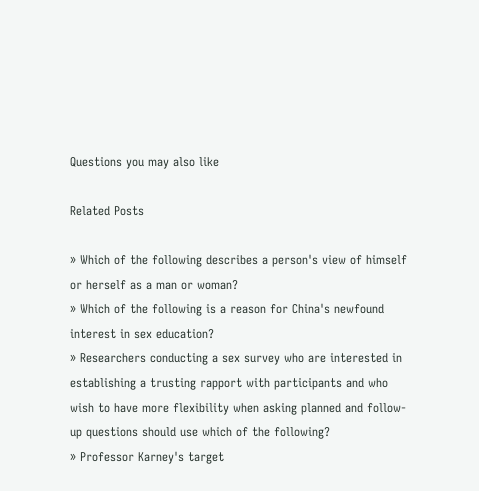Questions you may also like

Related Posts

» Which of the following describes a person's view of himself or herself as a man or woman?
» Which of the following is a reason for China's newfound interest in sex education?
» Researchers conducting a sex survey who are interested in establishing a trusting rapport with participants and who wish to have more flexibility when asking planned and follow-up questions should use which of the following?
» Professor Karney's target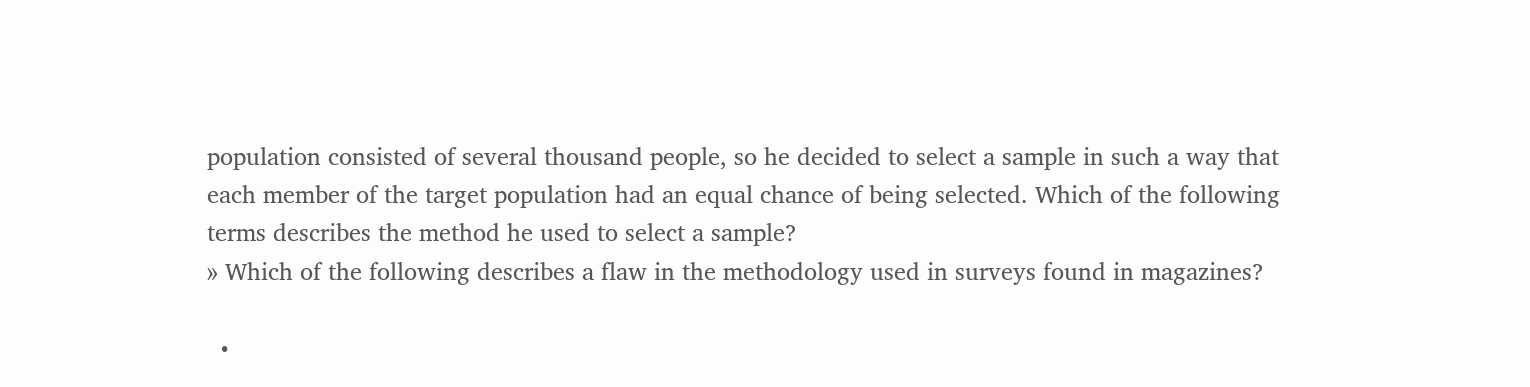population consisted of several thousand people, so he decided to select a sample in such a way that each member of the target population had an equal chance of being selected. Which of the following terms describes the method he used to select a sample?
» Which of the following describes a flaw in the methodology used in surveys found in magazines?

  •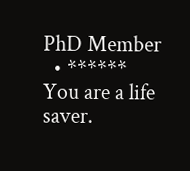PhD Member
  • ******
You are a life saver.